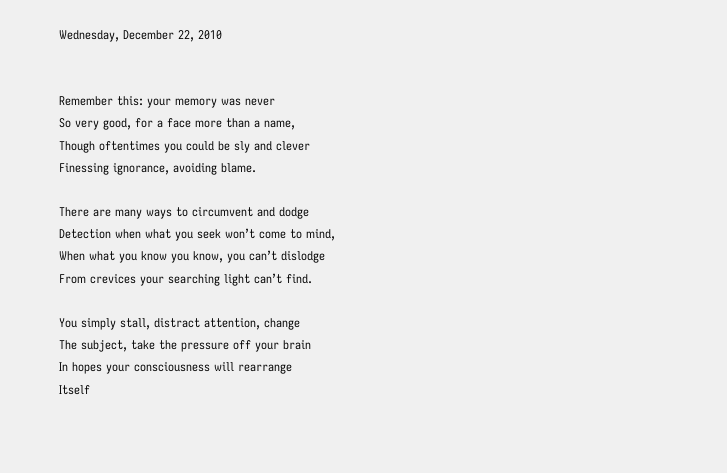Wednesday, December 22, 2010


Remember this: your memory was never
So very good, for a face more than a name,
Though oftentimes you could be sly and clever
Finessing ignorance, avoiding blame.

There are many ways to circumvent and dodge
Detection when what you seek won’t come to mind,
When what you know you know, you can’t dislodge
From crevices your searching light can’t find.

You simply stall, distract attention, change
The subject, take the pressure off your brain
In hopes your consciousness will rearrange
Itself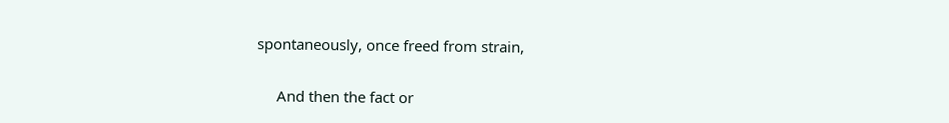spontaneously, once freed from strain,

     And then the fact or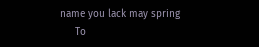name you lack may spring
     To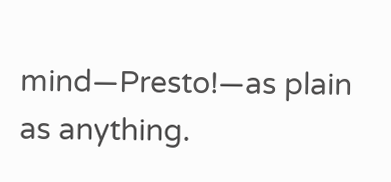mind—Presto!—as plain as anything.